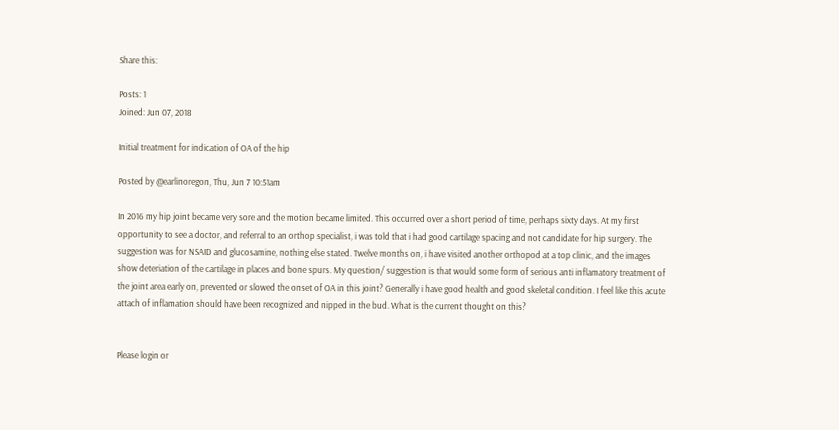Share this:

Posts: 1
Joined: Jun 07, 2018

Initial treatment for indication of OA of the hip

Posted by @earlinoregon, Thu, Jun 7 10:51am

In 2016 my hip joint became very sore and the motion became limited. This occurred over a short period of time, perhaps sixty days. At my first opportunity to see a doctor, and referral to an orthop specialist, i was told that i had good cartilage spacing and not candidate for hip surgery. The suggestion was for NSAID and glucosamine, nothing else stated. Twelve months on, i have visited another orthopod at a top clinic, and the images show deteriation of the cartilage in places and bone spurs. My question/ suggestion is that would some form of serious anti inflamatory treatment of the joint area early on, prevented or slowed the onset of OA in this joint? Generally i have good health and good skeletal condition. I feel like this acute attach of inflamation should have been recognized and nipped in the bud. What is the current thought on this?


Please login or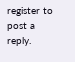register to post a reply.